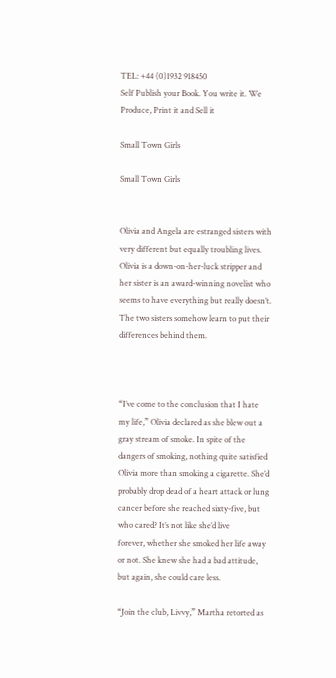TEL: +44 (0)1932 918450
Self Publish your Book. You write it. We Produce, Print it and Sell it

Small Town Girls

Small Town Girls


Olivia and Angela are estranged sisters with very different but equally troubling lives. Olivia is a down-on-her-luck stripper and her sister is an award-winning novelist who seems to have everything but really doesn’t. The two sisters somehow learn to put their differences behind them.



“I’ve come to the conclusion that I hate my life,” Olivia declared as she blew out a gray stream of smoke. In spite of the dangers of smoking, nothing quite satisfied Olivia more than smoking a cigarette. She’d probably drop dead of a heart attack or lung cancer before she reached sixty-five, but who cared? It’s not like she’d live
forever, whether she smoked her life away or not. She knew she had a bad attitude, but again, she could care less.

“Join the club, Livvy,” Martha retorted as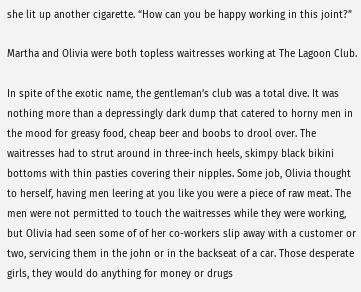she lit up another cigarette. “How can you be happy working in this joint?”

Martha and Olivia were both topless waitresses working at The Lagoon Club.

In spite of the exotic name, the gentleman’s club was a total dive. It was nothing more than a depressingly dark dump that catered to horny men in the mood for greasy food, cheap beer and boobs to drool over. The waitresses had to strut around in three-inch heels, skimpy black bikini bottoms with thin pasties covering their nipples. Some job, Olivia thought to herself, having men leering at you like you were a piece of raw meat. The men were not permitted to touch the waitresses while they were working, but Olivia had seen some of of her co-workers slip away with a customer or two, servicing them in the john or in the backseat of a car. Those desperate girls, they would do anything for money or drugs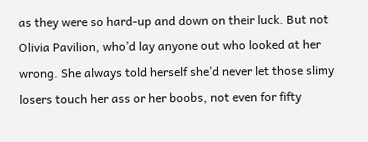as they were so hard-up and down on their luck. But not Olivia Pavilion, who’d lay anyone out who looked at her wrong. She always told herself she’d never let those slimy losers touch her ass or her boobs, not even for fifty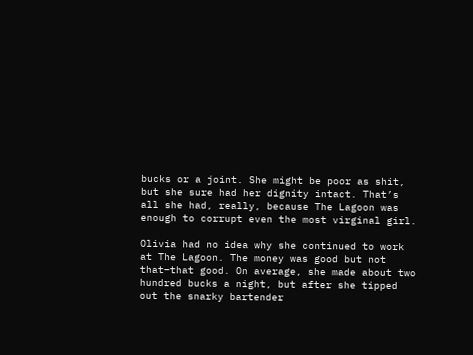bucks or a joint. She might be poor as shit, but she sure had her dignity intact. That’s all she had, really, because The Lagoon was enough to corrupt even the most virginal girl.

Olivia had no idea why she continued to work at The Lagoon. The money was good but not that–that good. On average, she made about two hundred bucks a night, but after she tipped out the snarky bartender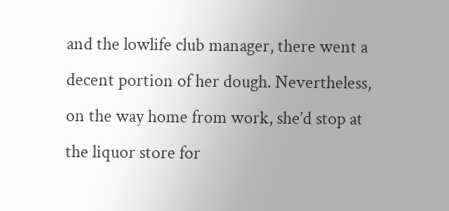and the lowlife club manager, there went a decent portion of her dough. Nevertheless, on the way home from work, she’d stop at the liquor store for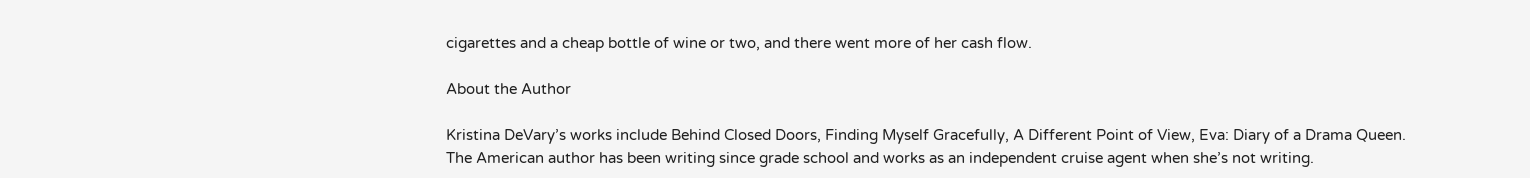cigarettes and a cheap bottle of wine or two, and there went more of her cash flow.

About the Author

Kristina DeVary’s works include Behind Closed Doors, Finding Myself Gracefully, A Different Point of View, Eva: Diary of a Drama Queen. The American author has been writing since grade school and works as an independent cruise agent when she’s not writing.